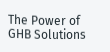The Power of GHB Solutions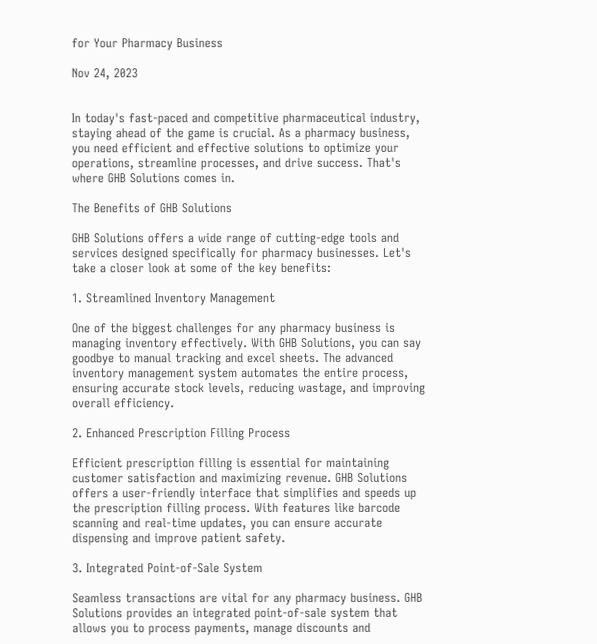for Your Pharmacy Business

Nov 24, 2023


In today's fast-paced and competitive pharmaceutical industry, staying ahead of the game is crucial. As a pharmacy business, you need efficient and effective solutions to optimize your operations, streamline processes, and drive success. That's where GHB Solutions comes in.

The Benefits of GHB Solutions

GHB Solutions offers a wide range of cutting-edge tools and services designed specifically for pharmacy businesses. Let's take a closer look at some of the key benefits:

1. Streamlined Inventory Management

One of the biggest challenges for any pharmacy business is managing inventory effectively. With GHB Solutions, you can say goodbye to manual tracking and excel sheets. The advanced inventory management system automates the entire process, ensuring accurate stock levels, reducing wastage, and improving overall efficiency.

2. Enhanced Prescription Filling Process

Efficient prescription filling is essential for maintaining customer satisfaction and maximizing revenue. GHB Solutions offers a user-friendly interface that simplifies and speeds up the prescription filling process. With features like barcode scanning and real-time updates, you can ensure accurate dispensing and improve patient safety.

3. Integrated Point-of-Sale System

Seamless transactions are vital for any pharmacy business. GHB Solutions provides an integrated point-of-sale system that allows you to process payments, manage discounts and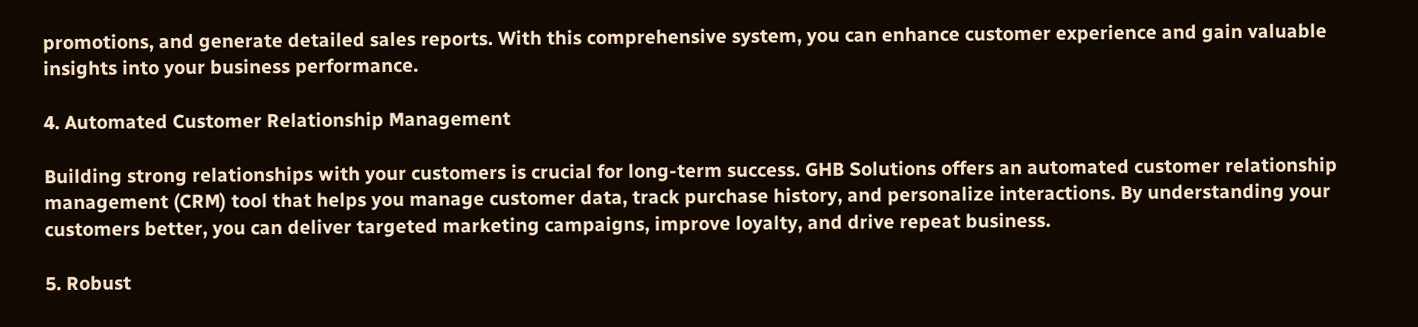promotions, and generate detailed sales reports. With this comprehensive system, you can enhance customer experience and gain valuable insights into your business performance.

4. Automated Customer Relationship Management

Building strong relationships with your customers is crucial for long-term success. GHB Solutions offers an automated customer relationship management (CRM) tool that helps you manage customer data, track purchase history, and personalize interactions. By understanding your customers better, you can deliver targeted marketing campaigns, improve loyalty, and drive repeat business.

5. Robust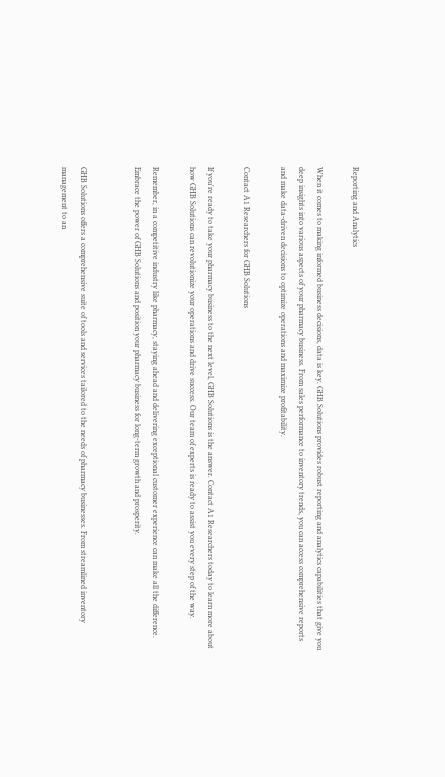Reporting and Analytics

When it comes to making informed business decisions, data is key. GHB Solutions provides robust reporting and analytics capabilities that give you deep insights into various aspects of your pharmacy business. From sales performance to inventory trends, you can access comprehensive reports and make data-driven decisions to optimize operations and maximize profitability.

Contact A1 Researchers for GHB Solutions

If you're ready to take your pharmacy business to the next level, GHB Solutions is the answer. Contact A1 Researchers today to learn more about how GHB Solutions can revolutionize your operations and drive success. Our team of experts is ready to assist you every step of the way.

Remember, in a competitive industry like pharmacy, staying ahead and delivering exceptional customer experience can make all the difference. Embrace the power of GHB Solutions and position your pharmacy business for long-term growth and prosperity.


GHB Solutions offers a comprehensive suite of tools and services tailored to the needs of pharmacy businesses. From streamlined inventory management to an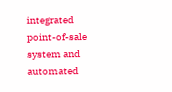integrated point-of-sale system and automated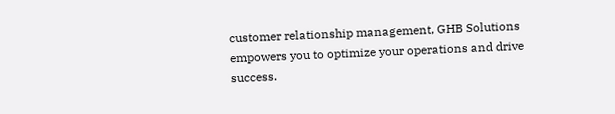customer relationship management, GHB Solutions empowers you to optimize your operations and drive success.